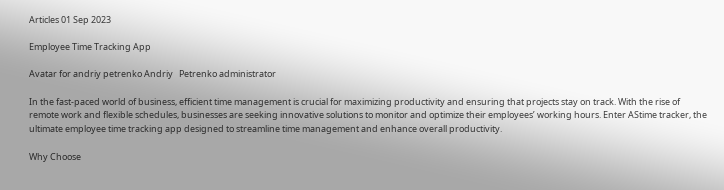Articles 01 Sep 2023

Employee Time Tracking App

Avatar for andriy petrenko Andriy   Petrenko administrator

In the fast-paced world of business, efficient time management is crucial for maximizing productivity and ensuring that projects stay on track. With the rise of remote work and flexible schedules, businesses are seeking innovative solutions to monitor and optimize their employees’ working hours. Enter AStime tracker, the ultimate employee time tracking app designed to streamline time management and enhance overall productivity.

Why Choose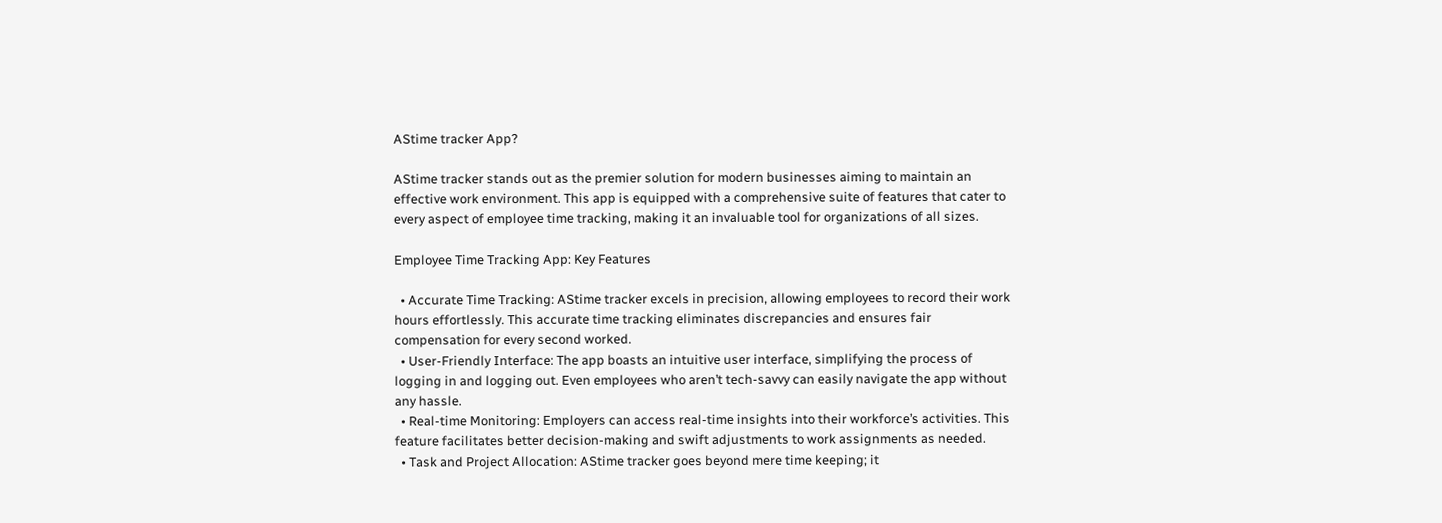AStime tracker App?

AStime tracker stands out as the premier solution for modern businesses aiming to maintain an effective work environment. This app is equipped with a comprehensive suite of features that cater to every aspect of employee time tracking, making it an invaluable tool for organizations of all sizes.

Employee Time Tracking App: Key Features

  • Accurate Time Tracking: AStime tracker excels in precision, allowing employees to record their work hours effortlessly. This accurate time tracking eliminates discrepancies and ensures fair compensation for every second worked.
  • User-Friendly Interface: The app boasts an intuitive user interface, simplifying the process of logging in and logging out. Even employees who aren’t tech-savvy can easily navigate the app without any hassle.
  • Real-time Monitoring: Employers can access real-time insights into their workforce’s activities. This feature facilitates better decision-making and swift adjustments to work assignments as needed.
  • Task and Project Allocation: AStime tracker goes beyond mere time keeping; it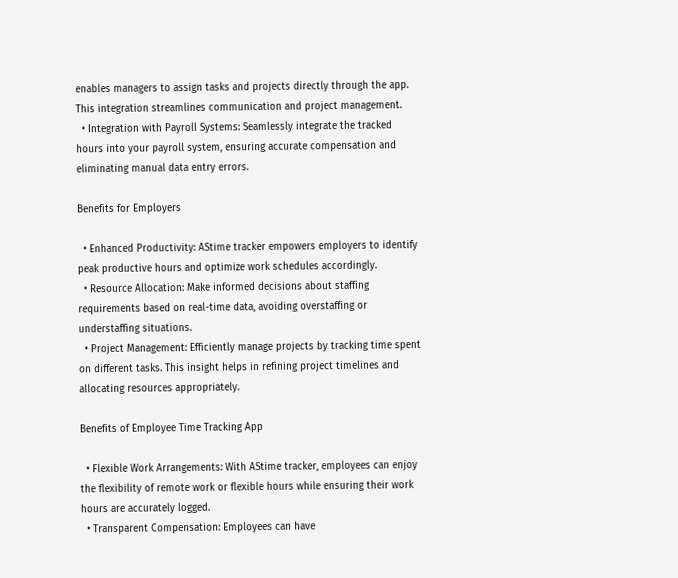enables managers to assign tasks and projects directly through the app. This integration streamlines communication and project management.
  • Integration with Payroll Systems: Seamlessly integrate the tracked hours into your payroll system, ensuring accurate compensation and eliminating manual data entry errors.

Benefits for Employers

  • Enhanced Productivity: AStime tracker empowers employers to identify peak productive hours and optimize work schedules accordingly.
  • Resource Allocation: Make informed decisions about staffing requirements based on real-time data, avoiding overstaffing or understaffing situations.
  • Project Management: Efficiently manage projects by tracking time spent on different tasks. This insight helps in refining project timelines and allocating resources appropriately.

Benefits of Employee Time Tracking App

  • Flexible Work Arrangements: With AStime tracker, employees can enjoy the flexibility of remote work or flexible hours while ensuring their work hours are accurately logged.
  • Transparent Compensation: Employees can have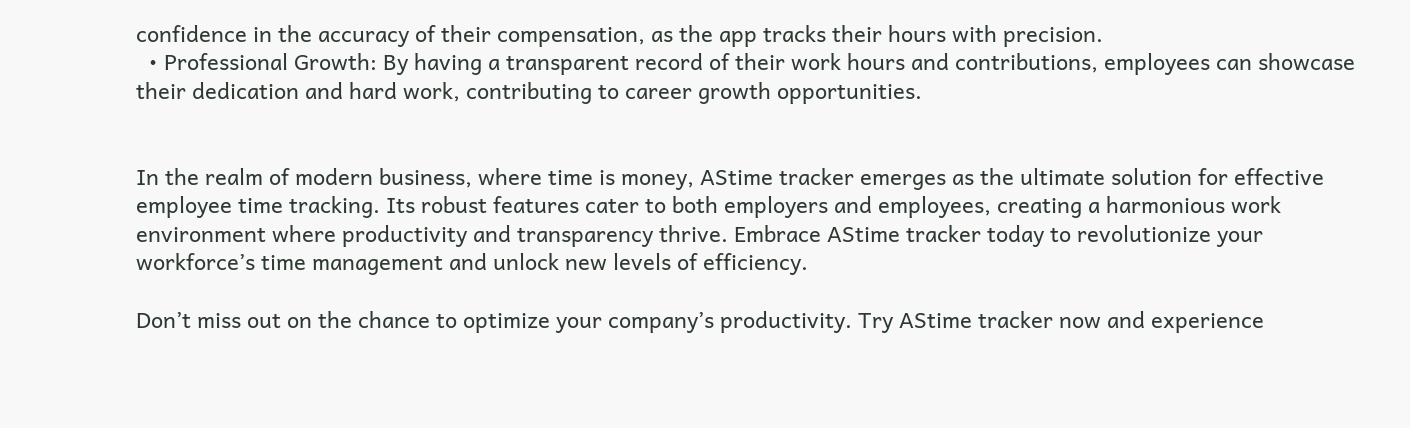confidence in the accuracy of their compensation, as the app tracks their hours with precision.
  • Professional Growth: By having a transparent record of their work hours and contributions, employees can showcase their dedication and hard work, contributing to career growth opportunities.


In the realm of modern business, where time is money, AStime tracker emerges as the ultimate solution for effective employee time tracking. Its robust features cater to both employers and employees, creating a harmonious work environment where productivity and transparency thrive. Embrace AStime tracker today to revolutionize your workforce’s time management and unlock new levels of efficiency.

Don’t miss out on the chance to optimize your company’s productivity. Try AStime tracker now and experience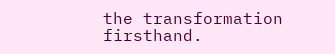the transformation firsthand.